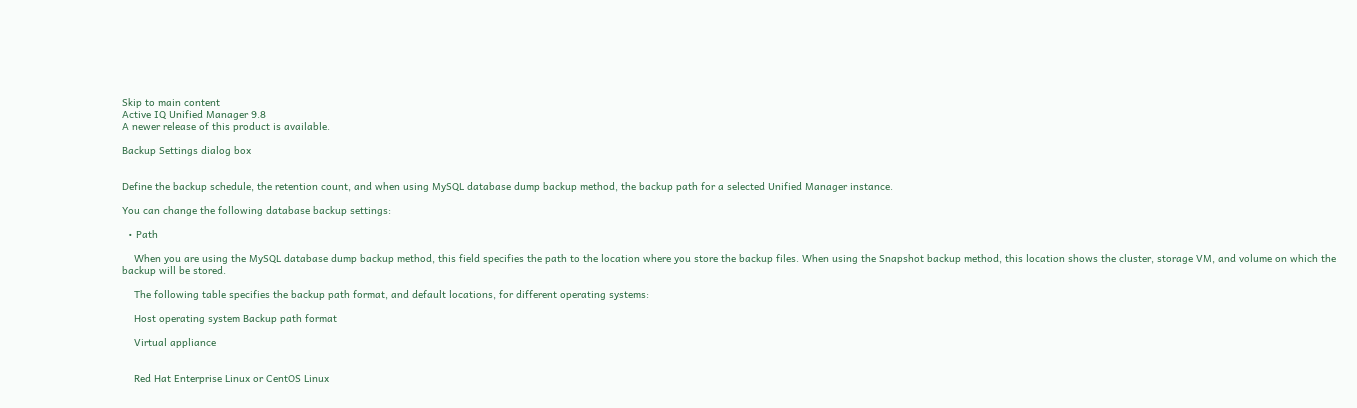Skip to main content
Active IQ Unified Manager 9.8
A newer release of this product is available.

Backup Settings dialog box


Define the backup schedule, the retention count, and when using MySQL database dump backup method, the backup path for a selected Unified Manager instance.

You can change the following database backup settings:

  • Path

    When you are using the MySQL database dump backup method, this field specifies the path to the location where you store the backup files. When using the Snapshot backup method, this location shows the cluster, storage VM, and volume on which the backup will be stored.

    The following table specifies the backup path format, and default locations, for different operating systems:

    Host operating system Backup path format

    Virtual appliance


    Red Hat Enterprise Linux or CentOS Linux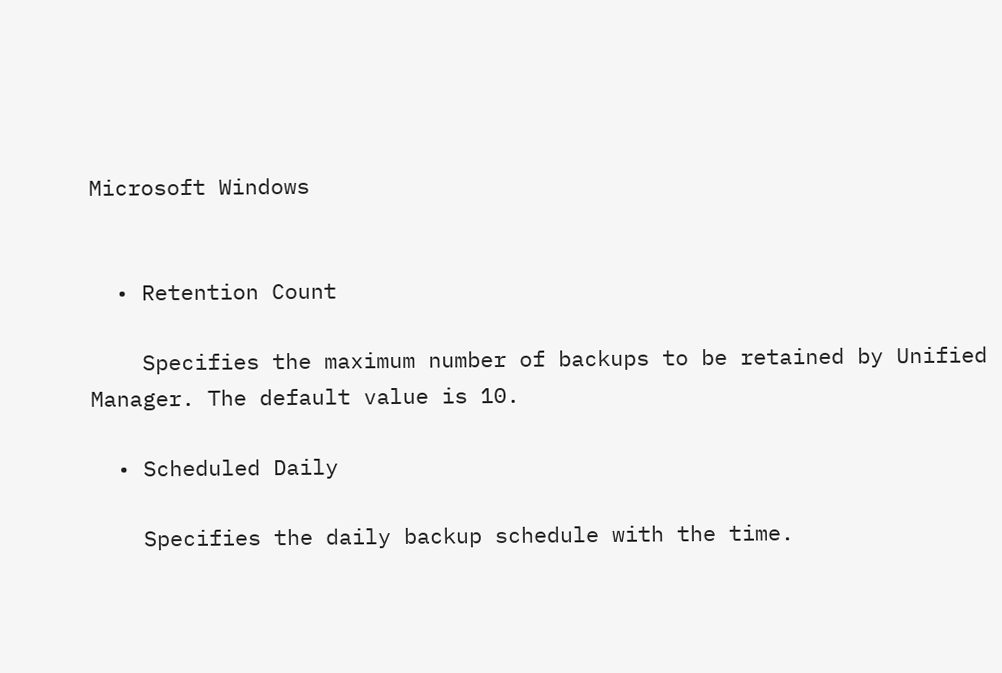Microsoft Windows


  • Retention Count

    Specifies the maximum number of backups to be retained by Unified Manager. The default value is 10.

  • Scheduled Daily

    Specifies the daily backup schedule with the time.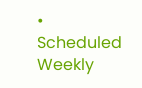• Scheduled Weekly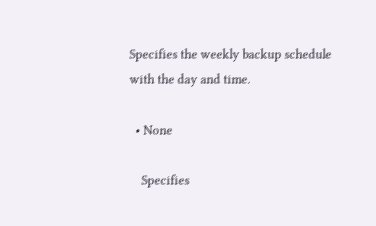Specifies the weekly backup schedule with the day and time.

  • None

    Specifies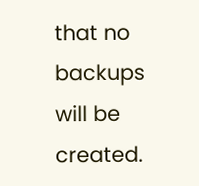that no backups will be created.